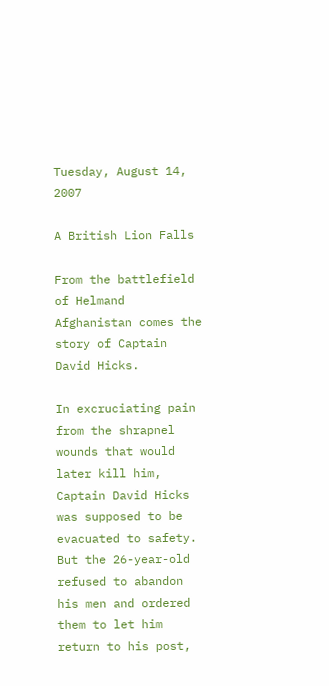Tuesday, August 14, 2007

A British Lion Falls

From the battlefield of Helmand Afghanistan comes the story of Captain David Hicks.

In excruciating pain from the shrapnel wounds that would later kill him, Captain David Hicks was supposed to be evacuated to safety.
But the 26-year-old refused to abandon his men and ordered them to let him return to his post,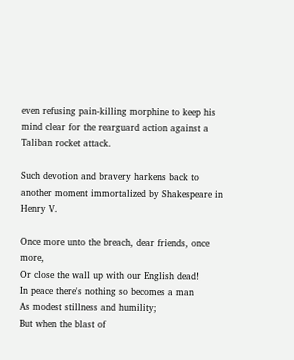even refusing pain-killing morphine to keep his mind clear for the rearguard action against a Taliban rocket attack.

Such devotion and bravery harkens back to another moment immortalized by Shakespeare in Henry V.

Once more unto the breach, dear friends, once more,
Or close the wall up with our English dead!
In peace there's nothing so becomes a man
As modest stillness and humility;
But when the blast of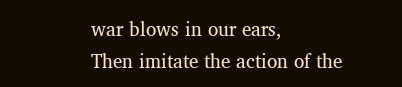war blows in our ears,
Then imitate the action of the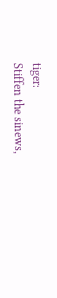tiger:
Stiffen the sinews,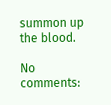summon up the blood.

No comments: